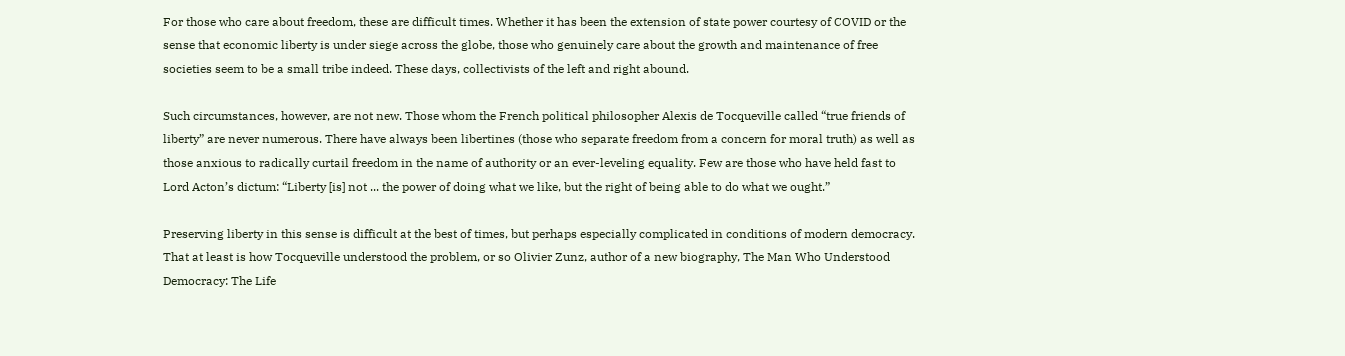For those who care about freedom, these are difficult times. Whether it has been the extension of state power courtesy of COVID or the sense that economic liberty is under siege across the globe, those who genuinely care about the growth and maintenance of free societies seem to be a small tribe indeed. These days, collectivists of the left and right abound.

Such circumstances, however, are not new. Those whom the French political philosopher Alexis de Tocqueville called “true friends of liberty” are never numerous. There have always been libertines (those who separate freedom from a concern for moral truth) as well as those anxious to radically curtail freedom in the name of authority or an ever-leveling equality. Few are those who have held fast to Lord Acton’s dictum: “Liberty [is] not ... the power of doing what we like, but the right of being able to do what we ought.”

Preserving liberty in this sense is difficult at the best of times, but perhaps especially complicated in conditions of modern democracy. That at least is how Tocqueville understood the problem, or so Olivier Zunz, author of a new biography, The Man Who Understood Democracy: The Life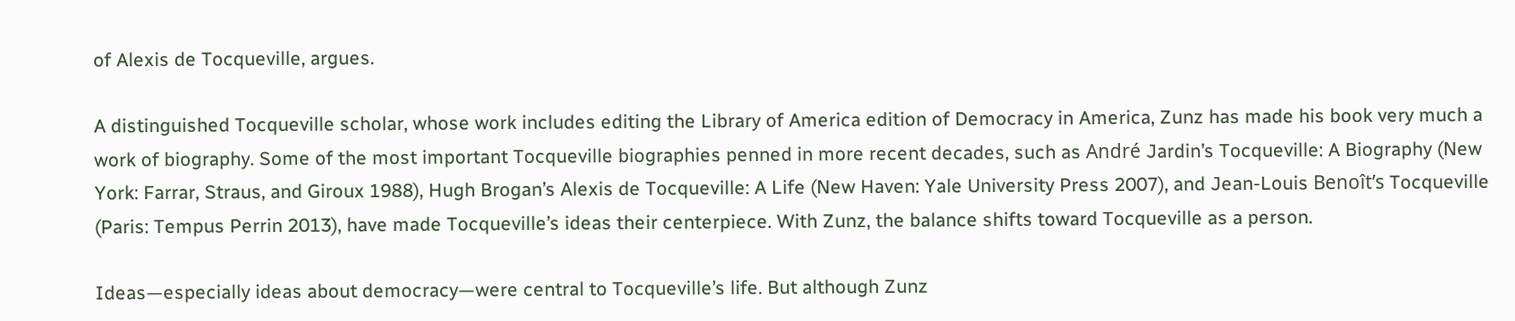of Alexis de Tocqueville, argues.

A distinguished Tocqueville scholar, whose work includes editing the Library of America edition of Democracy in America, Zunz has made his book very much a work of biography. Some of the most important Tocqueville biographies penned in more recent decades, such as André Jardin’s Tocqueville: A Biography (New York: Farrar, Straus, and Giroux 1988), Hugh Brogan’s Alexis de Tocqueville: A Life (New Haven: Yale University Press 2007), and Jean-Louis Benoît’s Tocqueville (Paris: Tempus Perrin 2013), have made Tocqueville’s ideas their centerpiece. With Zunz, the balance shifts toward Tocqueville as a person.

Ideas—especially ideas about democracy—were central to Tocqueville’s life. But although Zunz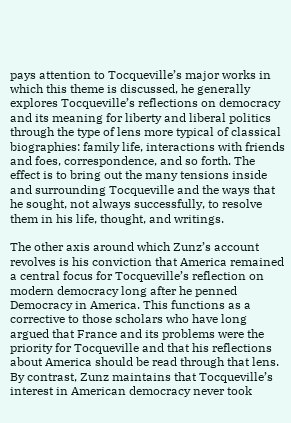pays attention to Tocqueville’s major works in which this theme is discussed, he generally explores Tocqueville’s reflections on democracy and its meaning for liberty and liberal politics through the type of lens more typical of classical biographies: family life, interactions with friends and foes, correspondence, and so forth. The effect is to bring out the many tensions inside and surrounding Tocqueville and the ways that he sought, not always successfully, to resolve them in his life, thought, and writings.

The other axis around which Zunz’s account revolves is his conviction that America remained a central focus for Tocqueville’s reflection on modern democracy long after he penned Democracy in America. This functions as a corrective to those scholars who have long argued that France and its problems were the priority for Tocqueville and that his reflections about America should be read through that lens. By contrast, Zunz maintains that Tocqueville’s interest in American democracy never took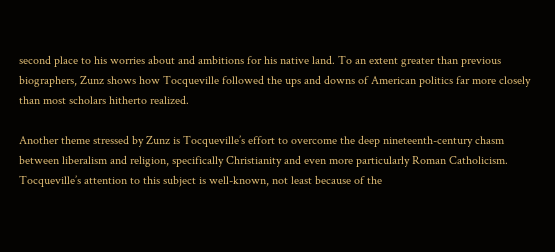second place to his worries about and ambitions for his native land. To an extent greater than previous biographers, Zunz shows how Tocqueville followed the ups and downs of American politics far more closely than most scholars hitherto realized.

Another theme stressed by Zunz is Tocqueville’s effort to overcome the deep nineteenth-century chasm between liberalism and religion, specifically Christianity and even more particularly Roman Catholicism. Tocqueville’s attention to this subject is well-known, not least because of the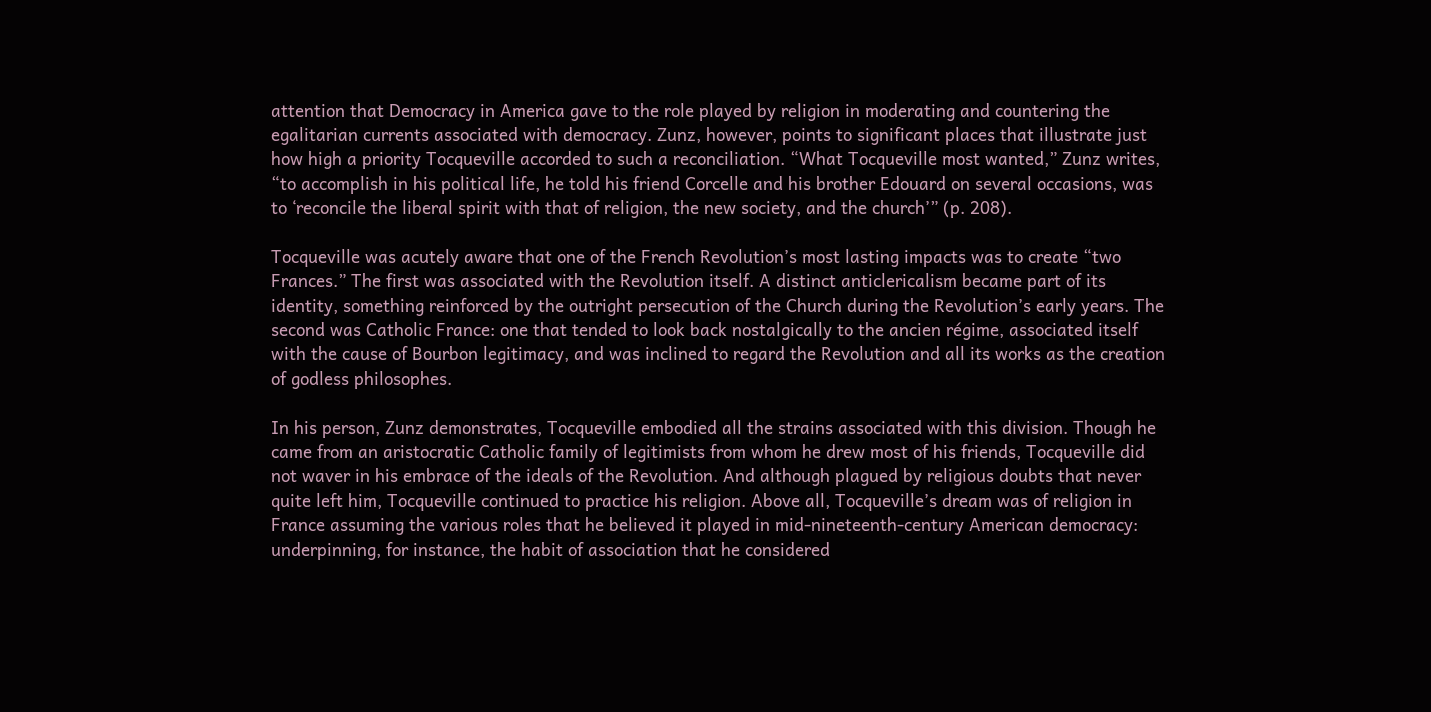attention that Democracy in America gave to the role played by religion in moderating and countering the egalitarian currents associated with democracy. Zunz, however, points to significant places that illustrate just how high a priority Tocqueville accorded to such a reconciliation. “What Tocqueville most wanted,” Zunz writes, “to accomplish in his political life, he told his friend Corcelle and his brother Edouard on several occasions, was to ‘reconcile the liberal spirit with that of religion, the new society, and the church’” (p. 208).

Tocqueville was acutely aware that one of the French Revolution’s most lasting impacts was to create “two Frances.” The first was associated with the Revolution itself. A distinct anticlericalism became part of its identity, something reinforced by the outright persecution of the Church during the Revolution’s early years. The second was Catholic France: one that tended to look back nostalgically to the ancien régime, associated itself with the cause of Bourbon legitimacy, and was inclined to regard the Revolution and all its works as the creation of godless philosophes.

In his person, Zunz demonstrates, Tocqueville embodied all the strains associated with this division. Though he came from an aristocratic Catholic family of legitimists from whom he drew most of his friends, Tocqueville did not waver in his embrace of the ideals of the Revolution. And although plagued by religious doubts that never quite left him, Tocqueville continued to practice his religion. Above all, Tocqueville’s dream was of religion in France assuming the various roles that he believed it played in mid-nineteenth-century American democracy: underpinning, for instance, the habit of association that he considered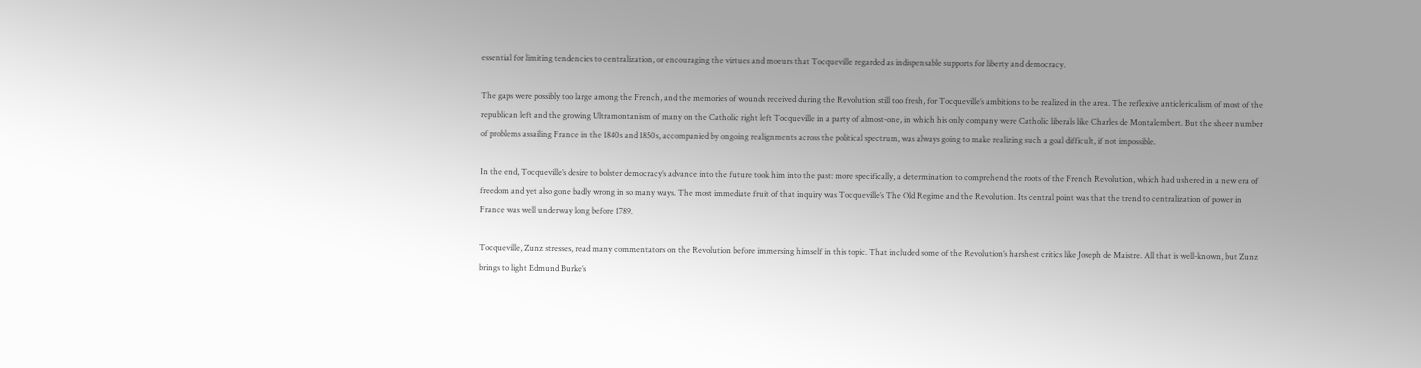essential for limiting tendencies to centralization, or encouraging the virtues and moeurs that Tocqueville regarded as indispensable supports for liberty and democracy.

The gaps were possibly too large among the French, and the memories of wounds received during the Revolution still too fresh, for Tocqueville’s ambitions to be realized in the area. The reflexive anticlericalism of most of the republican left and the growing Ultramontanism of many on the Catholic right left Tocqueville in a party of almost-one, in which his only company were Catholic liberals like Charles de Montalembert. But the sheer number of problems assailing France in the 1840s and 1850s, accompanied by ongoing realignments across the political spectrum, was always going to make realizing such a goal difficult, if not impossible.

In the end, Tocqueville’s desire to bolster democracy’s advance into the future took him into the past: more specifically, a determination to comprehend the roots of the French Revolution, which had ushered in a new era of freedom and yet also gone badly wrong in so many ways. The most immediate fruit of that inquiry was Tocqueville’s The Old Regime and the Revolution. Its central point was that the trend to centralization of power in France was well underway long before 1789.

Tocqueville, Zunz stresses, read many commentators on the Revolution before immersing himself in this topic. That included some of the Revolution’s harshest critics like Joseph de Maistre. All that is well-known, but Zunz brings to light Edmund Burke’s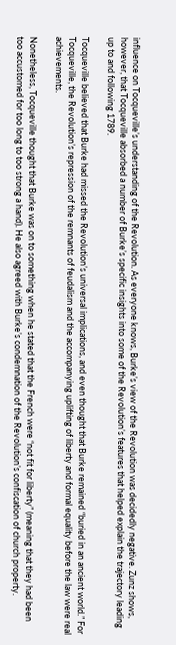influence on Tocqueville’s understanding of the Revolution. As everyone knows, Burke’s view of the Revolution was decidedly negative. Zunz shows, however, that Tocqueville absorbed a number of Burke’s specific insights into some of the Revolution’s features that helped explain the trajectory leading up to and following 1789.

Tocqueville believed that Burke had missed the Revolution’s universal implications, and even thought that Burke remained “buried in an ancient world.” For Tocqueville, the Revolution’s repression of the remnants of feudalism and the accompanying uplifting of liberty and formal equality before the law were real achievements.

Nonetheless, Tocqueville thought that Burke was on to something when he stated that the French were “not fit for liberty” (meaning that they had been too accustomed for too long to too strong a hand). He also agreed with Burke’s condemnation of the Revolution’s confiscation of church property.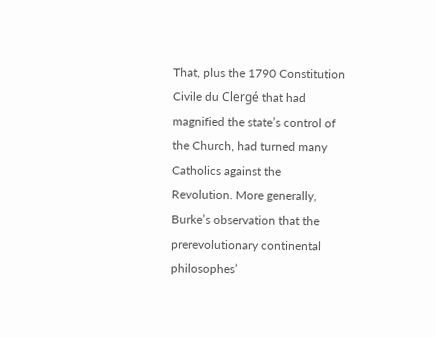That, plus the 1790 Constitution Civile du Clergé that had magnified the state’s control of the Church, had turned many Catholics against the Revolution. More generally, Burke’s observation that the prerevolutionary continental philosophes’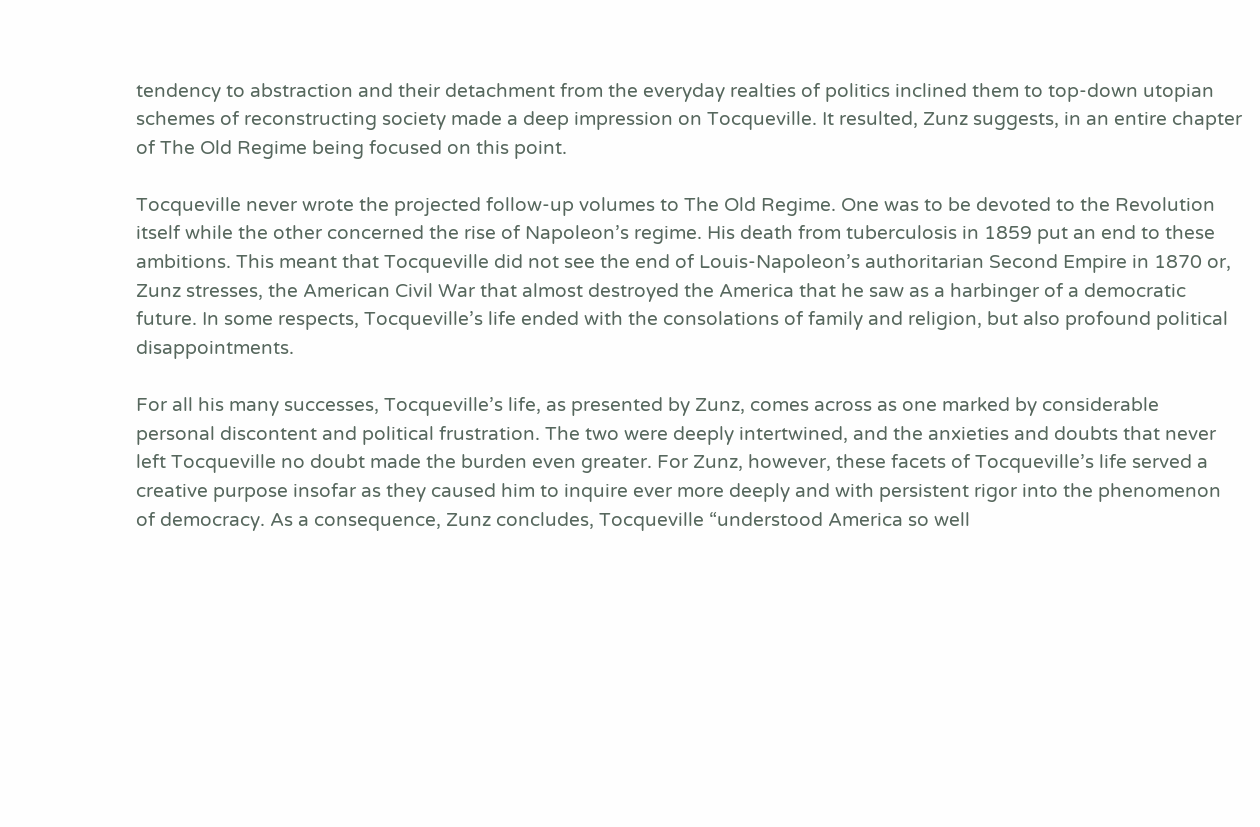tendency to abstraction and their detachment from the everyday realties of politics inclined them to top-down utopian schemes of reconstructing society made a deep impression on Tocqueville. It resulted, Zunz suggests, in an entire chapter of The Old Regime being focused on this point.

Tocqueville never wrote the projected follow-up volumes to The Old Regime. One was to be devoted to the Revolution itself while the other concerned the rise of Napoleon’s regime. His death from tuberculosis in 1859 put an end to these ambitions. This meant that Tocqueville did not see the end of Louis-Napoleon’s authoritarian Second Empire in 1870 or, Zunz stresses, the American Civil War that almost destroyed the America that he saw as a harbinger of a democratic future. In some respects, Tocqueville’s life ended with the consolations of family and religion, but also profound political disappointments.

For all his many successes, Tocqueville’s life, as presented by Zunz, comes across as one marked by considerable personal discontent and political frustration. The two were deeply intertwined, and the anxieties and doubts that never left Tocqueville no doubt made the burden even greater. For Zunz, however, these facets of Tocqueville’s life served a creative purpose insofar as they caused him to inquire ever more deeply and with persistent rigor into the phenomenon of democracy. As a consequence, Zunz concludes, Tocqueville “understood America so well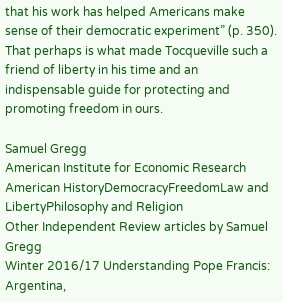that his work has helped Americans make sense of their democratic experiment” (p. 350). That perhaps is what made Tocqueville such a friend of liberty in his time and an indispensable guide for protecting and promoting freedom in ours.

Samuel Gregg
American Institute for Economic Research
American HistoryDemocracyFreedomLaw and LibertyPhilosophy and Religion
Other Independent Review articles by Samuel Gregg
Winter 2016/17 Understanding Pope Francis: Argentina,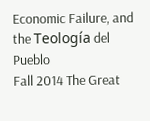Economic Failure, and the Teología del Pueblo
Fall 2014 The Great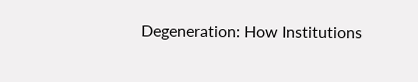Degeneration: How Institutions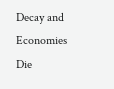Decay and Economies Die